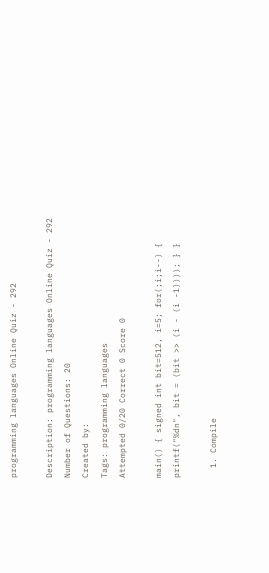programming languages Online Quiz - 292

Description: programming languages Online Quiz - 292
Number of Questions: 20
Created by:
Tags: programming languages
Attempted 0/20 Correct 0 Score 0

main() { signed int bit=512, i=5; for(;i;i--) { printf("%dn", bit = (bit >> (i - (i -1)))); } }

  1. Compile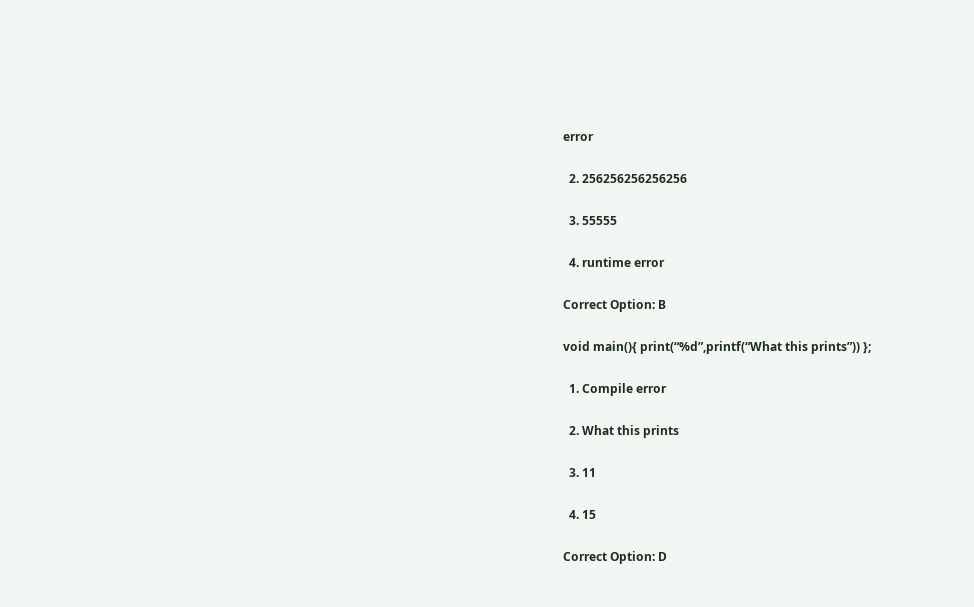error

  2. 256256256256256

  3. 55555

  4. runtime error

Correct Option: B

void main(){ print(“%d”,printf(“What this prints”)) };

  1. Compile error

  2. What this prints

  3. 11

  4. 15

Correct Option: D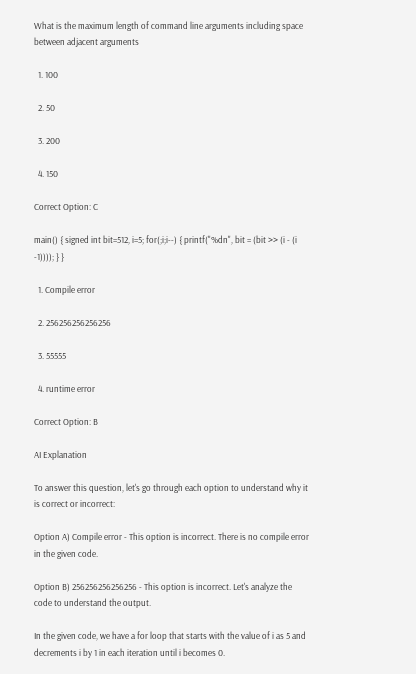What is the maximum length of command line arguments including space between adjacent arguments

  1. 100

  2. 50

  3. 200

  4. 150

Correct Option: C

main() { signed int bit=512, i=5; for(;i;i--) { printf("%dn", bit = (bit >> (i - (i -1)))); } }

  1. Compile error

  2. 256256256256256

  3. 55555

  4. runtime error

Correct Option: B

AI Explanation

To answer this question, let's go through each option to understand why it is correct or incorrect:

Option A) Compile error - This option is incorrect. There is no compile error in the given code.

Option B) 256256256256256 - This option is incorrect. Let's analyze the code to understand the output.

In the given code, we have a for loop that starts with the value of i as 5 and decrements i by 1 in each iteration until i becomes 0.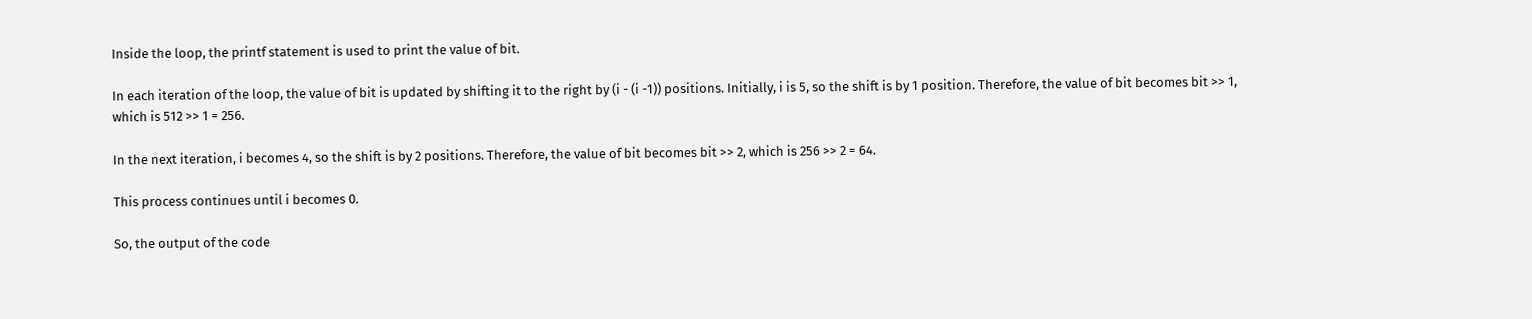Inside the loop, the printf statement is used to print the value of bit.

In each iteration of the loop, the value of bit is updated by shifting it to the right by (i - (i -1)) positions. Initially, i is 5, so the shift is by 1 position. Therefore, the value of bit becomes bit >> 1, which is 512 >> 1 = 256.

In the next iteration, i becomes 4, so the shift is by 2 positions. Therefore, the value of bit becomes bit >> 2, which is 256 >> 2 = 64.

This process continues until i becomes 0.

So, the output of the code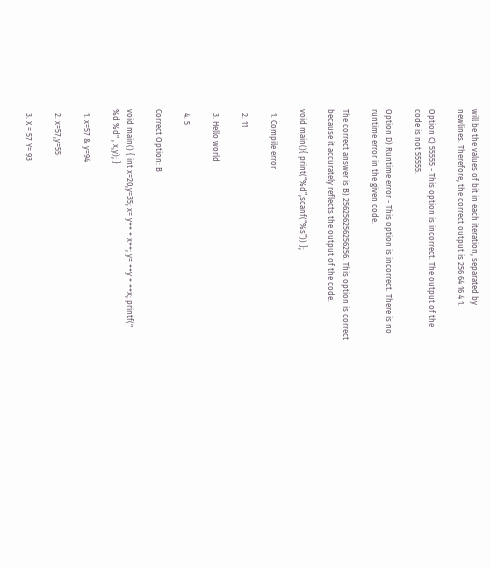will be the values of bit in each iteration, separated by newlines. Therefore, the correct output is 256 64 16 4 1.

Option C) 55555 - This option is incorrect. The output of the code is not 55555.

Option D) Runtime error - This option is incorrect. There is no runtime error in the given code.

The correct answer is B) 256256256256256. This option is correct because it accurately reflects the output of the code.

void main(){ print(“%d”,scanf(“%s”)) };

  1. Compile error

  2. 11

  3. Hello world

  4. 5

Correct Option: B

void main() { int x=20,y=35; x= y++ + x++; y= ++y + ++x; printf(" %d %d" , x,y); }

  1. x=57 & y=94

  2. x=57,y=55

  3. X = 57 Y= 93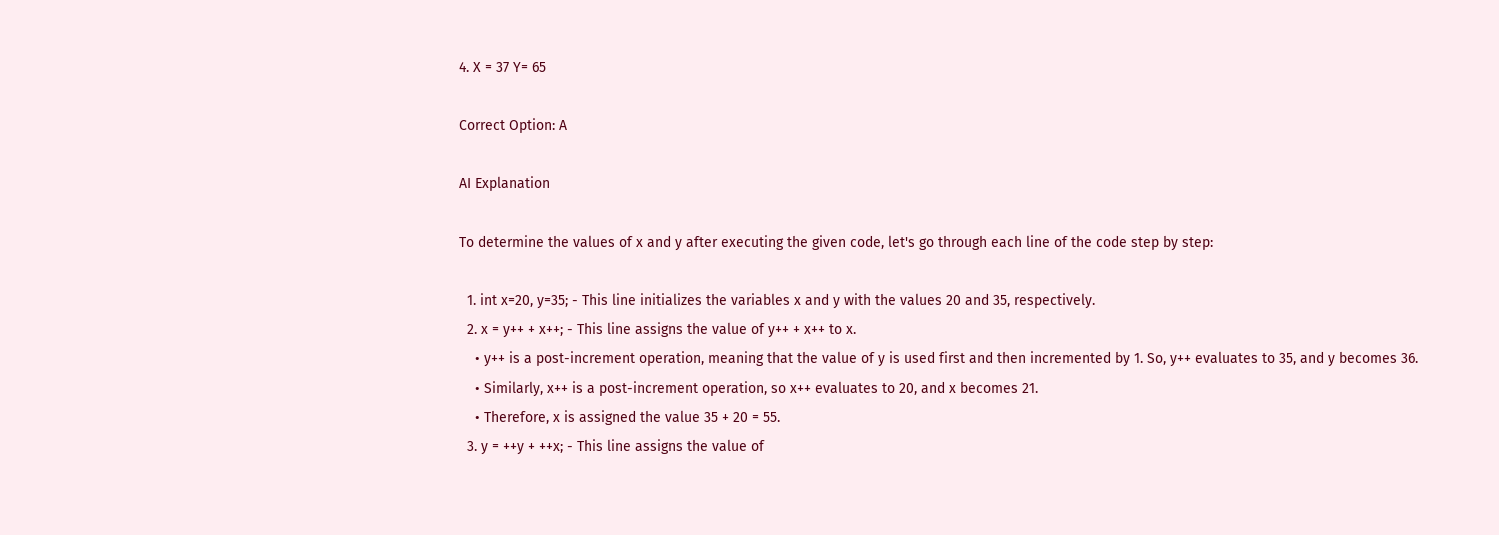4. X = 37 Y= 65

Correct Option: A

AI Explanation

To determine the values of x and y after executing the given code, let's go through each line of the code step by step:

  1. int x=20, y=35; - This line initializes the variables x and y with the values 20 and 35, respectively.
  2. x = y++ + x++; - This line assigns the value of y++ + x++ to x.
    • y++ is a post-increment operation, meaning that the value of y is used first and then incremented by 1. So, y++ evaluates to 35, and y becomes 36.
    • Similarly, x++ is a post-increment operation, so x++ evaluates to 20, and x becomes 21.
    • Therefore, x is assigned the value 35 + 20 = 55.
  3. y = ++y + ++x; - This line assigns the value of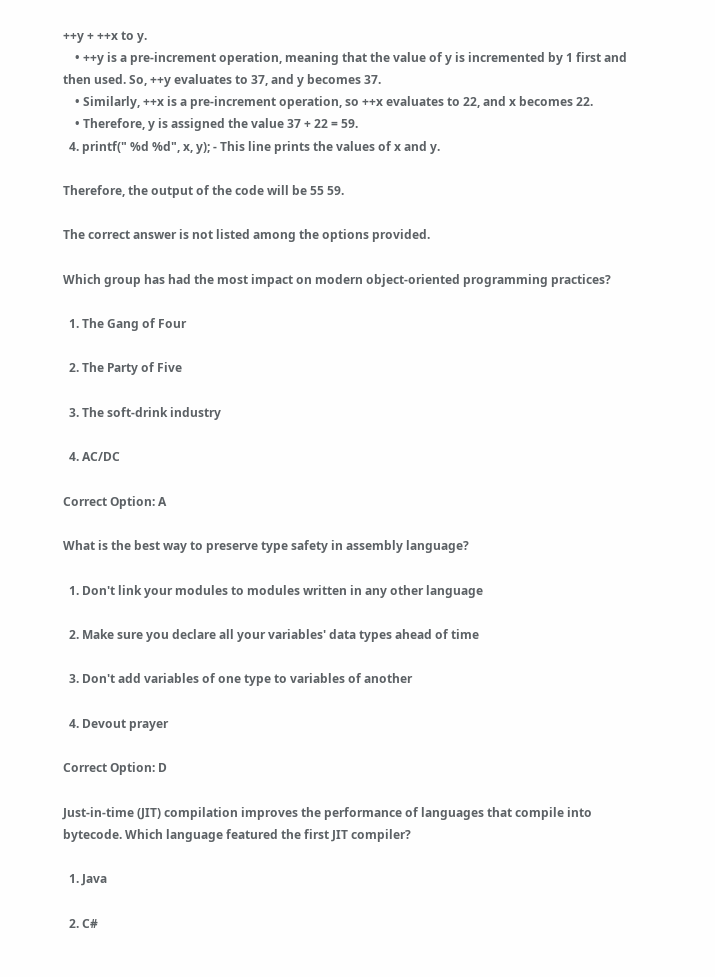++y + ++x to y.
    • ++y is a pre-increment operation, meaning that the value of y is incremented by 1 first and then used. So, ++y evaluates to 37, and y becomes 37.
    • Similarly, ++x is a pre-increment operation, so ++x evaluates to 22, and x becomes 22.
    • Therefore, y is assigned the value 37 + 22 = 59.
  4. printf(" %d %d", x, y); - This line prints the values of x and y.

Therefore, the output of the code will be 55 59.

The correct answer is not listed among the options provided.

Which group has had the most impact on modern object-oriented programming practices?

  1. The Gang of Four

  2. The Party of Five

  3. The soft-drink industry

  4. AC/DC

Correct Option: A

What is the best way to preserve type safety in assembly language?

  1. Don't link your modules to modules written in any other language

  2. Make sure you declare all your variables' data types ahead of time

  3. Don't add variables of one type to variables of another

  4. Devout prayer

Correct Option: D

Just-in-time (JIT) compilation improves the performance of languages that compile into bytecode. Which language featured the first JIT compiler?

  1. Java

  2. C#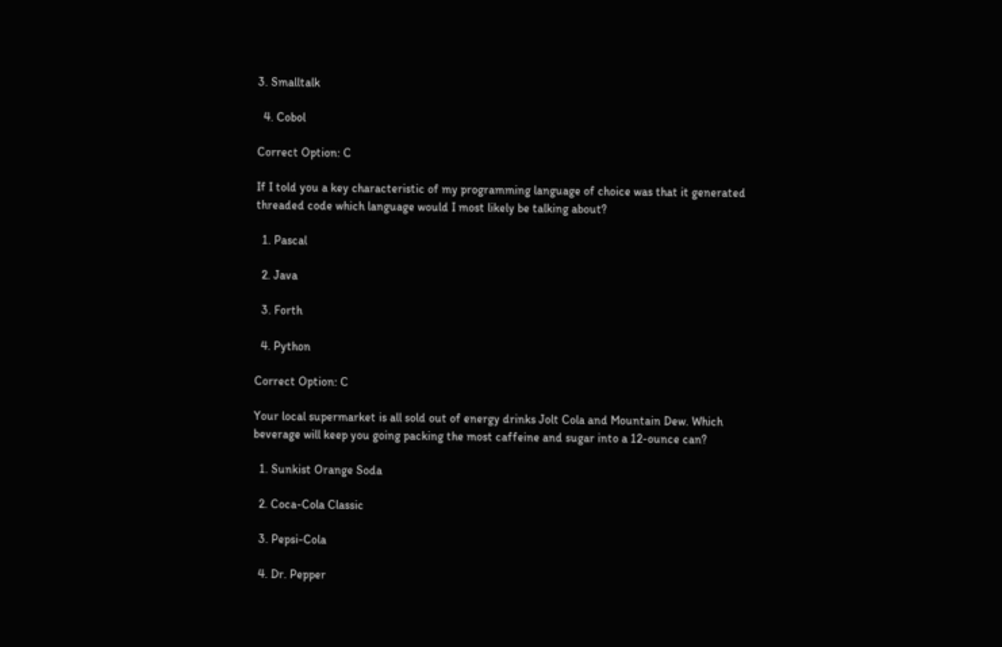3. Smalltalk

  4. Cobol

Correct Option: C

If I told you a key characteristic of my programming language of choice was that it generated threaded code which language would I most likely be talking about?

  1. Pascal

  2. Java

  3. Forth

  4. Python

Correct Option: C

Your local supermarket is all sold out of energy drinks Jolt Cola and Mountain Dew. Which beverage will keep you going packing the most caffeine and sugar into a 12-ounce can?

  1. Sunkist Orange Soda

  2. Coca-Cola Classic

  3. Pepsi-Cola

  4. Dr. Pepper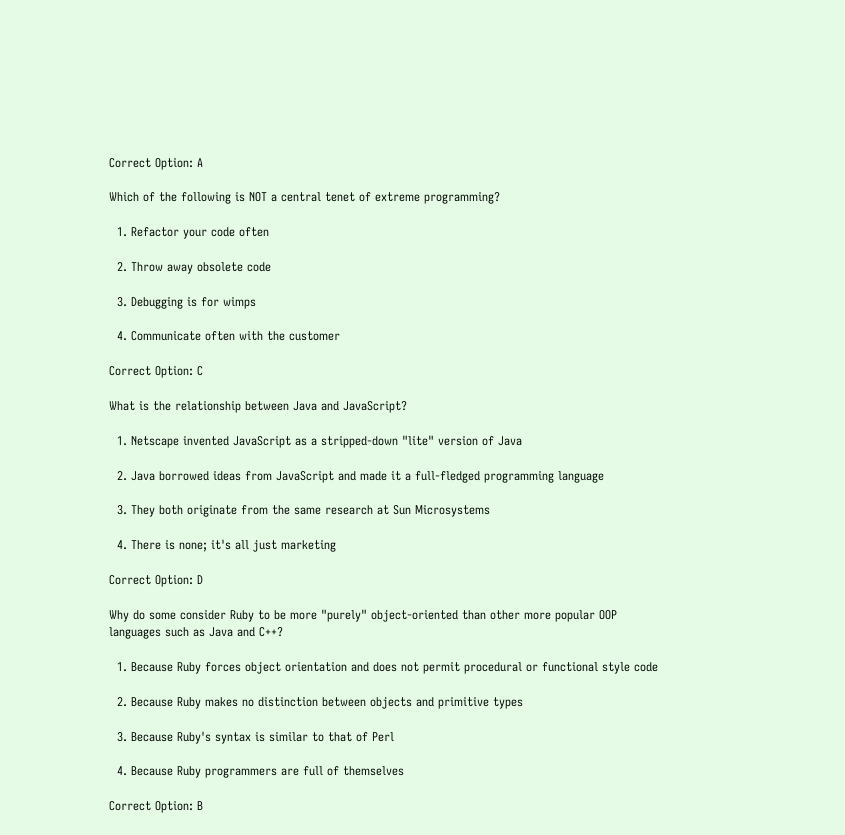Correct Option: A

Which of the following is NOT a central tenet of extreme programming?

  1. Refactor your code often

  2. Throw away obsolete code

  3. Debugging is for wimps

  4. Communicate often with the customer

Correct Option: C

What is the relationship between Java and JavaScript?

  1. Netscape invented JavaScript as a stripped-down "lite" version of Java

  2. Java borrowed ideas from JavaScript and made it a full-fledged programming language

  3. They both originate from the same research at Sun Microsystems

  4. There is none; it's all just marketing

Correct Option: D

Why do some consider Ruby to be more "purely" object-oriented than other more popular OOP languages such as Java and C++?

  1. Because Ruby forces object orientation and does not permit procedural or functional style code

  2. Because Ruby makes no distinction between objects and primitive types

  3. Because Ruby's syntax is similar to that of Perl

  4. Because Ruby programmers are full of themselves

Correct Option: B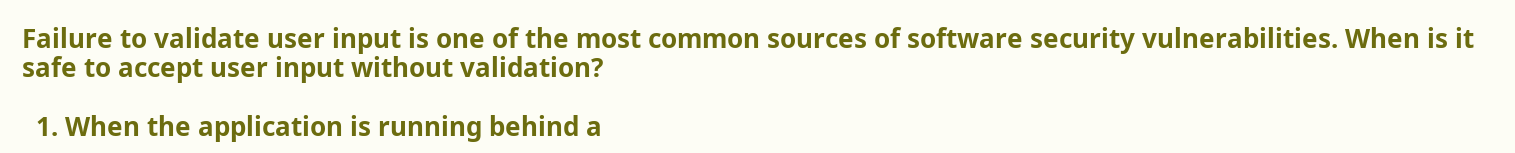Failure to validate user input is one of the most common sources of software security vulnerabilities. When is it safe to accept user input without validation?

  1. When the application is running behind a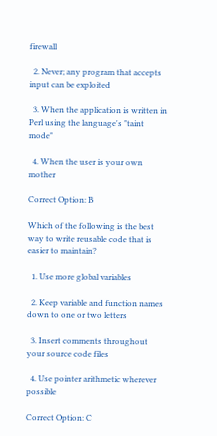firewall

  2. Never; any program that accepts input can be exploited

  3. When the application is written in Perl using the language's "taint mode"

  4. When the user is your own mother

Correct Option: B

Which of the following is the best way to write reusable code that is easier to maintain?

  1. Use more global variables

  2. Keep variable and function names down to one or two letters

  3. Insert comments throughout your source code files

  4. Use pointer arithmetic wherever possible

Correct Option: C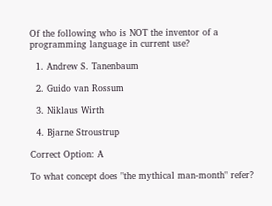Of the following who is NOT the inventor of a programming language in current use?

  1. Andrew S. Tanenbaum

  2. Guido van Rossum

  3. Niklaus Wirth

  4. Bjarne Stroustrup

Correct Option: A

To what concept does "the mythical man-month" refer?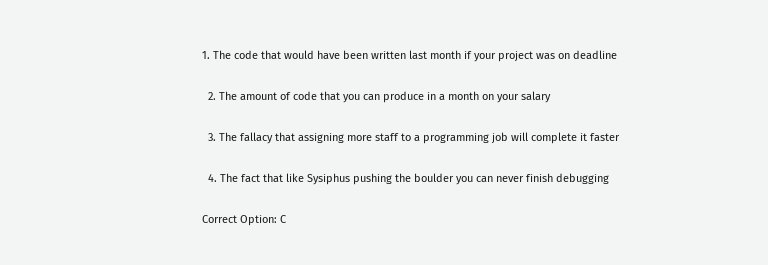1. The code that would have been written last month if your project was on deadline

  2. The amount of code that you can produce in a month on your salary

  3. The fallacy that assigning more staff to a programming job will complete it faster

  4. The fact that like Sysiphus pushing the boulder you can never finish debugging

Correct Option: C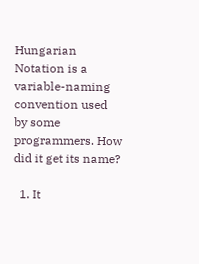Hungarian Notation is a variable-naming convention used by some programmers. How did it get its name?

  1. It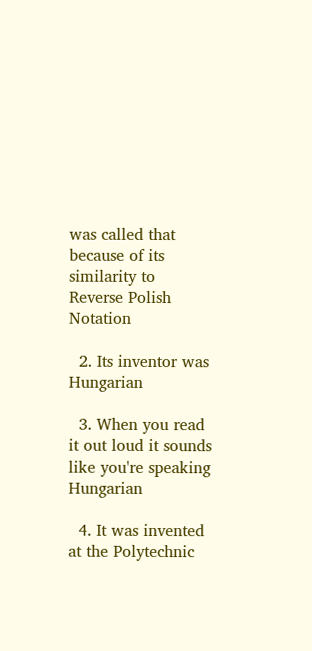was called that because of its similarity to Reverse Polish Notation

  2. Its inventor was Hungarian

  3. When you read it out loud it sounds like you're speaking Hungarian

  4. It was invented at the Polytechnic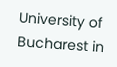University of Bucharest in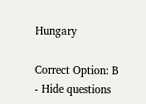Hungary

Correct Option: B
- Hide questions